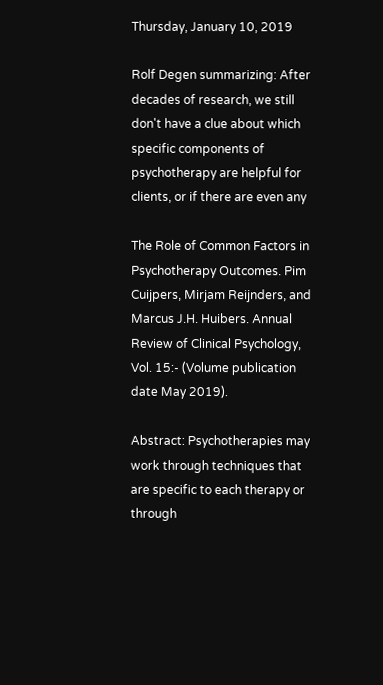Thursday, January 10, 2019

Rolf Degen summarizing: After decades of research, we still don't have a clue about which specific components of psychotherapy are helpful for clients, or if there are even any

The Role of Common Factors in Psychotherapy Outcomes. Pim Cuijpers, Mirjam Reijnders, and Marcus J.H. Huibers. Annual Review of Clinical Psychology, Vol. 15:- (Volume publication date May 2019).

Abstract: Psychotherapies may work through techniques that are specific to each therapy or through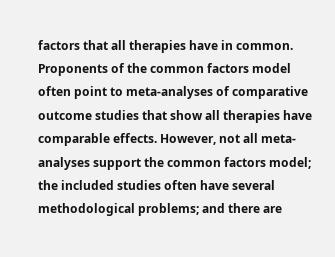factors that all therapies have in common. Proponents of the common factors model often point to meta-analyses of comparative outcome studies that show all therapies have comparable effects. However, not all meta-analyses support the common factors model; the included studies often have several methodological problems; and there are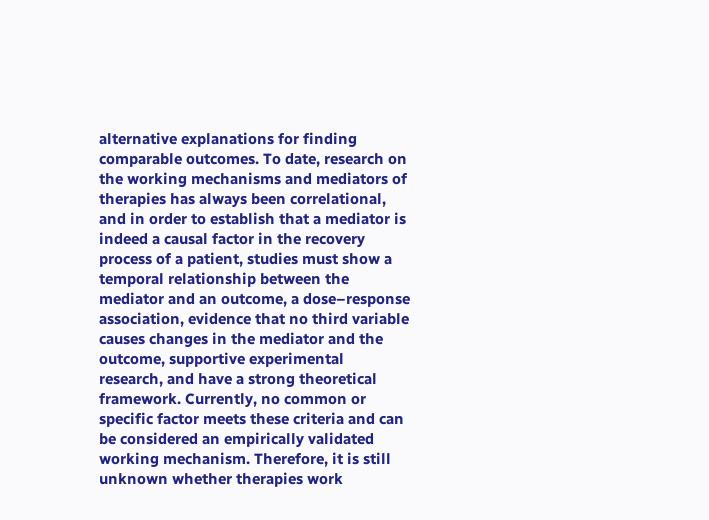alternative explanations for finding comparable outcomes. To date, research on the working mechanisms and mediators of therapies has always been correlational, and in order to establish that a mediator is indeed a causal factor in the recovery process of a patient, studies must show a temporal relationship between the mediator and an outcome, a dose–response association, evidence that no third variable causes changes in the mediator and the outcome, supportive experimental research, and have a strong theoretical framework. Currently, no common or specific factor meets these criteria and can be considered an empirically validated working mechanism. Therefore, it is still unknown whether therapies work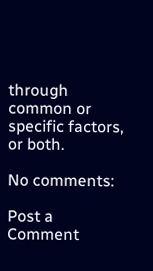through common or specific factors, or both.

No comments:

Post a Comment